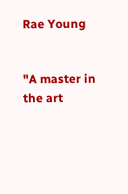Rae Young


"A master in the art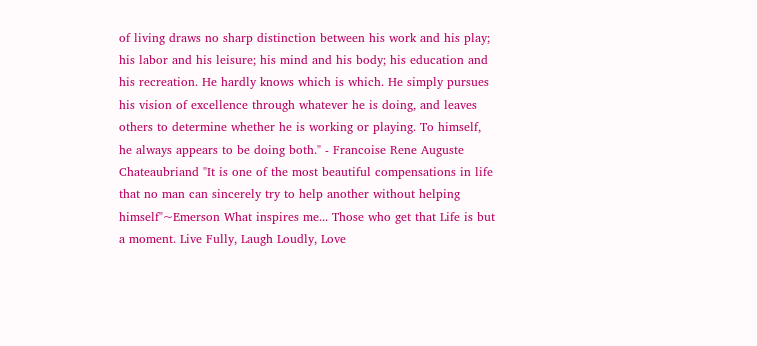of living draws no sharp distinction between his work and his play; his labor and his leisure; his mind and his body; his education and his recreation. He hardly knows which is which. He simply pursues his vision of excellence through whatever he is doing, and leaves others to determine whether he is working or playing. To himself, he always appears to be doing both." - Francoise Rene Auguste Chateaubriand "It is one of the most beautiful compensations in life that no man can sincerely try to help another without helping himself"~Emerson What inspires me... Those who get that Life is but a moment. Live Fully, Laugh Loudly, Love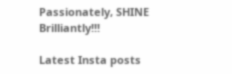Passionately, SHINE Brilliantly!!!

Latest Insta posts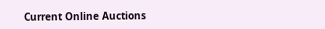Current Online Auctions